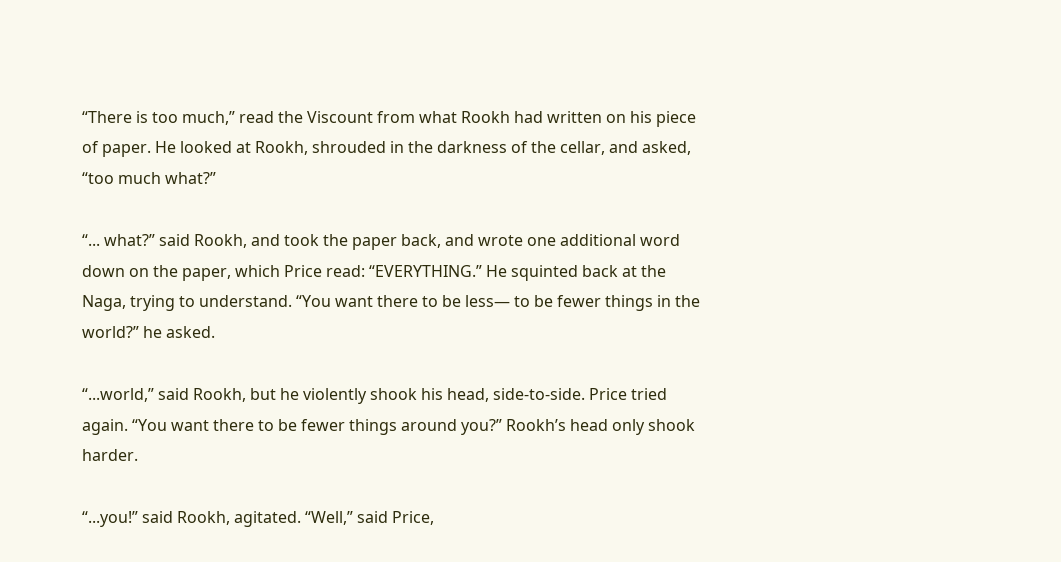“There is too much,” read the Viscount from what Rookh had written on his piece of paper. He looked at Rookh, shrouded in the darkness of the cellar, and asked, “too much what?”

“... what?” said Rookh, and took the paper back, and wrote one additional word down on the paper, which Price read: “EVERYTHING.” He squinted back at the Naga, trying to understand. “You want there to be less— to be fewer things in the world?” he asked.

“...world,” said Rookh, but he violently shook his head, side-to-side. Price tried again. “You want there to be fewer things around you?” Rookh’s head only shook harder.

“...you!” said Rookh, agitated. “Well,” said Price,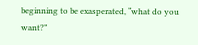beginning to be exasperated, “what do you want?”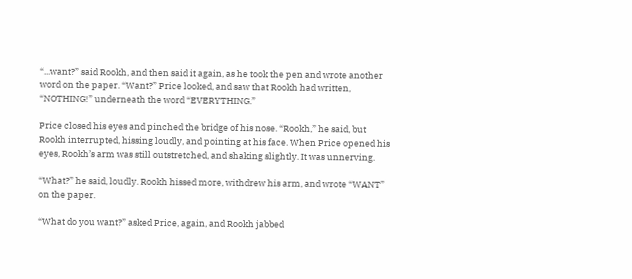“...want?” said Rookh, and then said it again, as he took the pen and wrote another word on the paper. “Want?” Price looked, and saw that Rookh had written, “NOTHING!” underneath the word “EVERYTHING.”

Price closed his eyes and pinched the bridge of his nose. “Rookh,” he said, but Rookh interrupted, hissing loudly, and pointing at his face. When Price opened his eyes, Rookh’s arm was still outstretched, and shaking slightly. It was unnerving.

“What?” he said, loudly. Rookh hissed more, withdrew his arm, and wrote “WANT” on the paper.

“What do you want?” asked Price, again, and Rookh jabbed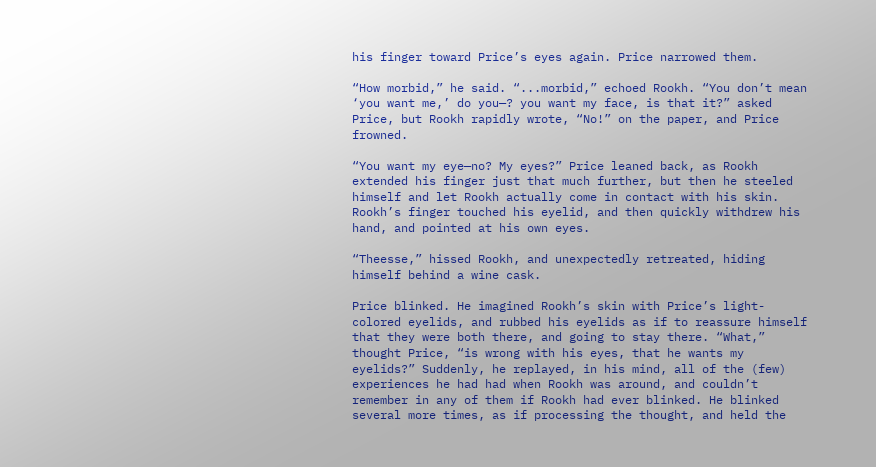his finger toward Price’s eyes again. Price narrowed them.

“How morbid,” he said. “...morbid,” echoed Rookh. “You don’t mean ‘you want me,’ do you—? you want my face, is that it?” asked Price, but Rookh rapidly wrote, “No!” on the paper, and Price frowned.

“You want my eye—no? My eyes?” Price leaned back, as Rookh extended his finger just that much further, but then he steeled himself and let Rookh actually come in contact with his skin. Rookh’s finger touched his eyelid, and then quickly withdrew his hand, and pointed at his own eyes.

“Theesse,” hissed Rookh, and unexpectedly retreated, hiding himself behind a wine cask.

Price blinked. He imagined Rookh’s skin with Price’s light-colored eyelids, and rubbed his eyelids as if to reassure himself that they were both there, and going to stay there. “What,” thought Price, “is wrong with his eyes, that he wants my eyelids?” Suddenly, he replayed, in his mind, all of the (few) experiences he had had when Rookh was around, and couldn’t remember in any of them if Rookh had ever blinked. He blinked several more times, as if processing the thought, and held the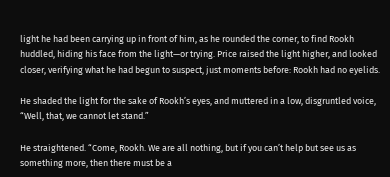light he had been carrying up in front of him, as he rounded the corner, to find Rookh huddled, hiding his face from the light—or trying. Price raised the light higher, and looked closer, verifying what he had begun to suspect, just moments before: Rookh had no eyelids.

He shaded the light for the sake of Rookh’s eyes, and muttered in a low, disgruntled voice, “Well, that, we cannot let stand.”

He straightened. “Come, Rookh. We are all nothing, but if you can’t help but see us as something more, then there must be a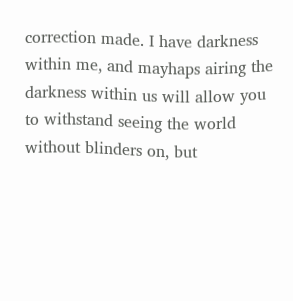correction made. I have darkness within me, and mayhaps airing the darkness within us will allow you to withstand seeing the world without blinders on, but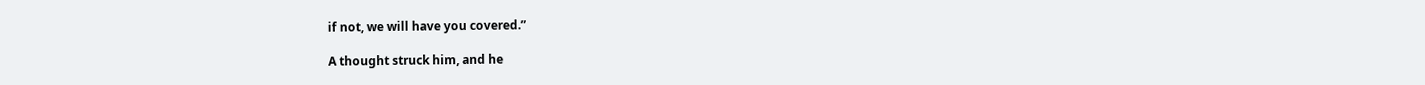if not, we will have you covered.”

A thought struck him, and he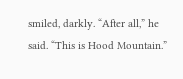smiled, darkly. “After all,” he said. “This is Hood Mountain.”